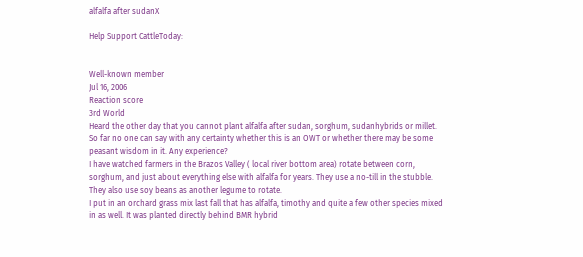alfalfa after sudanX

Help Support CattleToday:


Well-known member
Jul 16, 2006
Reaction score
3rd World
Heard the other day that you cannot plant alfalfa after sudan, sorghum, sudanhybrids or millet. So far no one can say with any certainty whether this is an OWT or whether there may be some peasant wisdom in it. Any experience?
I have watched farmers in the Brazos Valley ( local river bottom area) rotate between corn, sorghum, and just about everything else with alfalfa for years. They use a no-till in the stubble.
They also use soy beans as another legume to rotate.
I put in an orchard grass mix last fall that has alfalfa, timothy and quite a few other species mixed in as well. It was planted directly behind BMR hybrid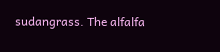sudangrass. The alfalfa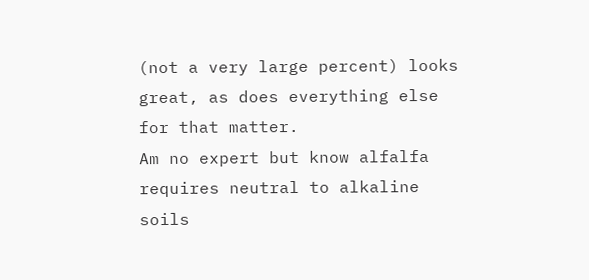(not a very large percent) looks great, as does everything else for that matter.
Am no expert but know alfalfa requires neutral to alkaline soils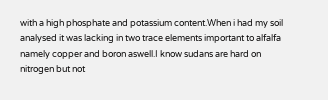with a high phosphate and potassium content.When i had my soil analysed it was lacking in two trace elements important to alfalfa namely copper and boron aswell.I know sudans are hard on nitrogen but not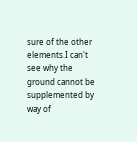sure of the other elements.I can't see why the ground cannot be supplemented by way of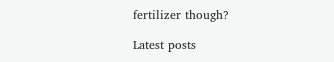fertilizer though?

Latest posts